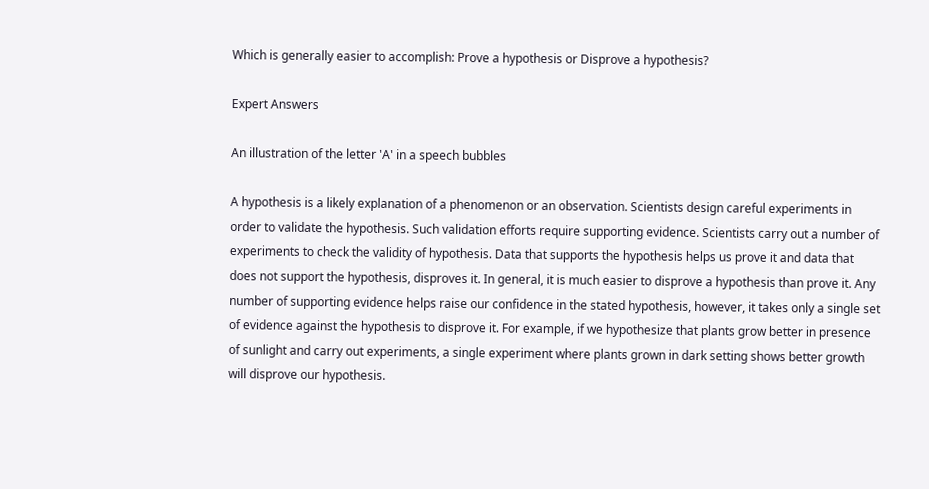Which is generally easier to accomplish: Prove a hypothesis or Disprove a hypothesis?

Expert Answers

An illustration of the letter 'A' in a speech bubbles

A hypothesis is a likely explanation of a phenomenon or an observation. Scientists design careful experiments in order to validate the hypothesis. Such validation efforts require supporting evidence. Scientists carry out a number of experiments to check the validity of hypothesis. Data that supports the hypothesis helps us prove it and data that does not support the hypothesis, disproves it. In general, it is much easier to disprove a hypothesis than prove it. Any number of supporting evidence helps raise our confidence in the stated hypothesis, however, it takes only a single set of evidence against the hypothesis to disprove it. For example, if we hypothesize that plants grow better in presence of sunlight and carry out experiments, a single experiment where plants grown in dark setting shows better growth will disprove our hypothesis.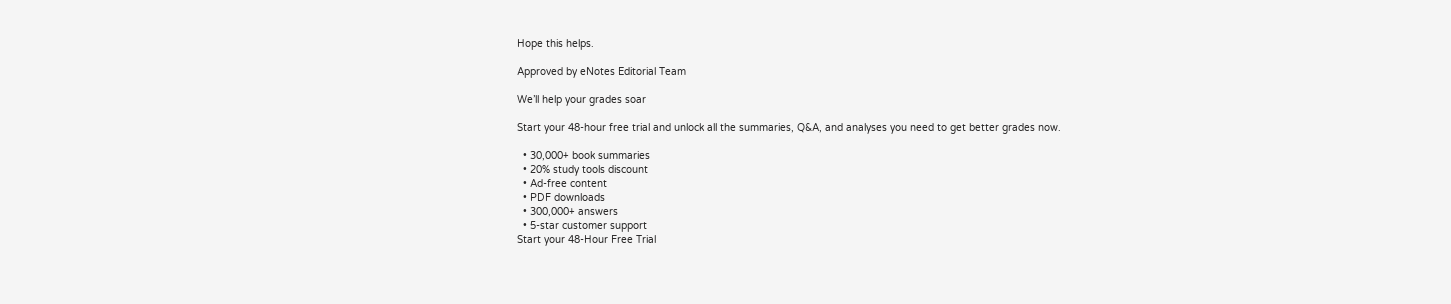Hope this helps.

Approved by eNotes Editorial Team

We’ll help your grades soar

Start your 48-hour free trial and unlock all the summaries, Q&A, and analyses you need to get better grades now.

  • 30,000+ book summaries
  • 20% study tools discount
  • Ad-free content
  • PDF downloads
  • 300,000+ answers
  • 5-star customer support
Start your 48-Hour Free Trial